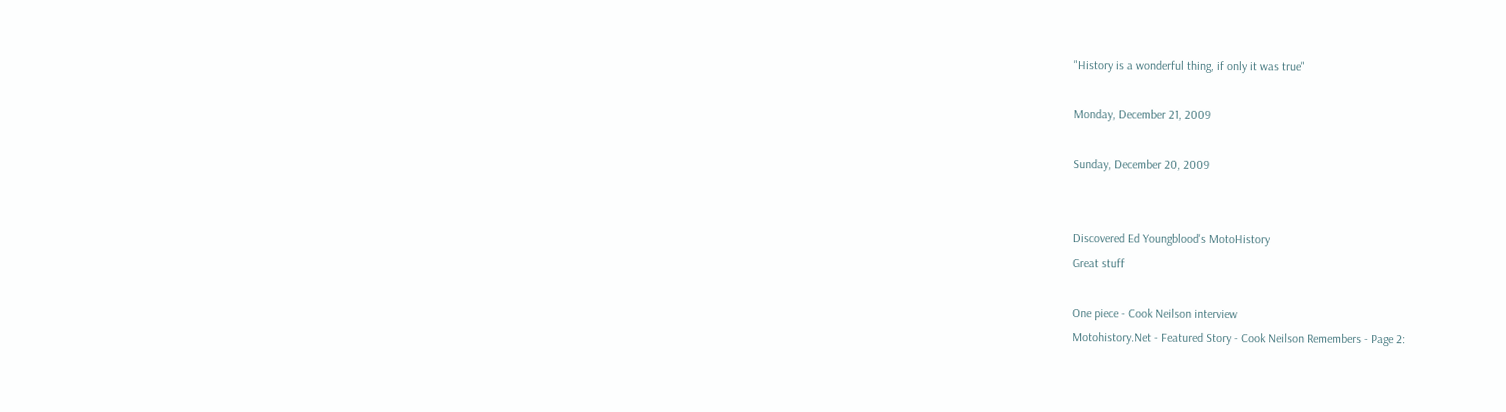"History is a wonderful thing, if only it was true"

Monday, December 21, 2009

Sunday, December 20, 2009


Discovered Ed Youngblood's MotoHistory
Great stuff

One piece - Cook Neilson interview
Motohistory.Net - Featured Story - Cook Neilson Remembers - Page 2: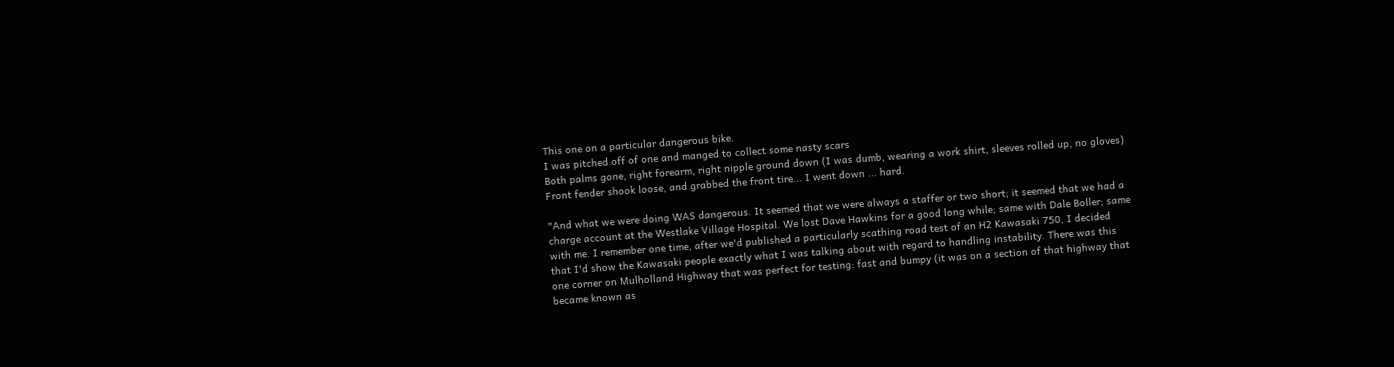This one on a particular dangerous bike.
I was pitched off of one and manged to collect some nasty scars
Both palms gone, right forearm, right nipple ground down (I was dumb, wearing a work shirt, sleeves rolled up, no gloves)
Front fender shook loose, and grabbed the front tire... I went down ... hard.

"And what we were doing WAS dangerous. It seemed that we were always a staffer or two short; it seemed that we had a charge account at the Westlake Village Hospital. We lost Dave Hawkins for a good long while; same with Dale Boller; same with me. I remember one time, after we'd published a particularly scathing road test of an H2 Kawasaki 750, I decided that I'd show the Kawasaki people exactly what I was talking about with regard to handling instability. There was this one corner on Mulholland Highway that was perfect for testing: fast and bumpy (it was on a section of that highway that became known as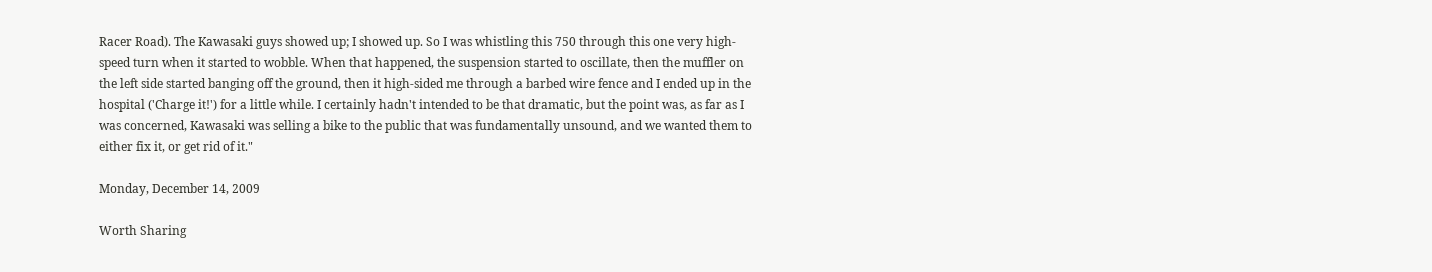Racer Road). The Kawasaki guys showed up; I showed up. So I was whistling this 750 through this one very high-speed turn when it started to wobble. When that happened, the suspension started to oscillate, then the muffler on the left side started banging off the ground, then it high-sided me through a barbed wire fence and I ended up in the hospital ('Charge it!') for a little while. I certainly hadn't intended to be that dramatic, but the point was, as far as I was concerned, Kawasaki was selling a bike to the public that was fundamentally unsound, and we wanted them to either fix it, or get rid of it."

Monday, December 14, 2009

Worth Sharing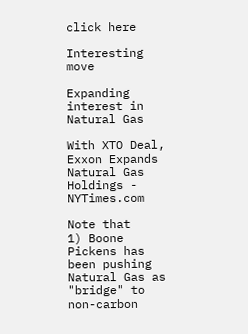click here

Interesting move

Expanding interest in Natural Gas

With XTO Deal, Exxon Expands Natural Gas Holdings - NYTimes.com

Note that
1) Boone Pickens has been pushing Natural Gas as "bridge" to non-carbon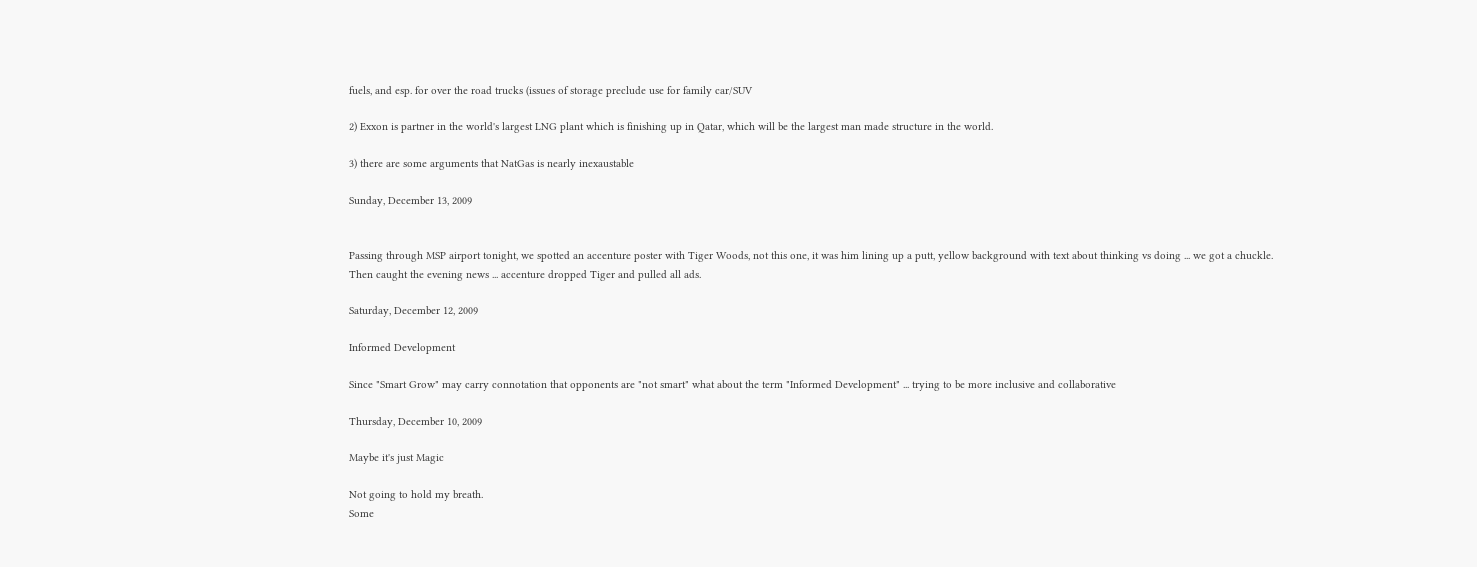fuels, and esp. for over the road trucks (issues of storage preclude use for family car/SUV

2) Exxon is partner in the world's largest LNG plant which is finishing up in Qatar, which will be the largest man made structure in the world.

3) there are some arguments that NatGas is nearly inexaustable

Sunday, December 13, 2009


Passing through MSP airport tonight, we spotted an accenture poster with Tiger Woods, not this one, it was him lining up a putt, yellow background with text about thinking vs doing ... we got a chuckle.
Then caught the evening news ... accenture dropped Tiger and pulled all ads.

Saturday, December 12, 2009

Informed Development

Since "Smart Grow" may carry connotation that opponents are "not smart" what about the term "Informed Development" ... trying to be more inclusive and collaborative

Thursday, December 10, 2009

Maybe it's just Magic

Not going to hold my breath.
Some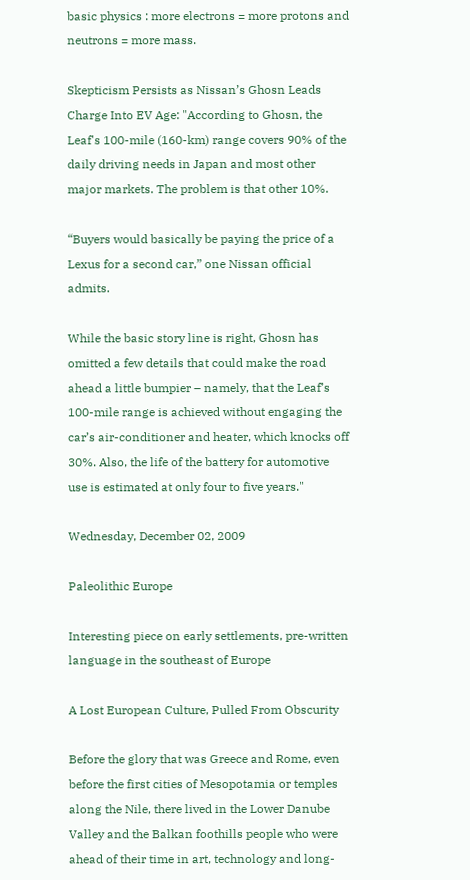basic physics : more electrons = more protons and neutrons = more mass.

Skepticism Persists as Nissan’s Ghosn Leads Charge Into EV Age: "According to Ghosn, the Leaf's 100-mile (160-km) range covers 90% of the daily driving needs in Japan and most other major markets. The problem is that other 10%.

“Buyers would basically be paying the price of a Lexus for a second car,” one Nissan official admits.

While the basic story line is right, Ghosn has omitted a few details that could make the road ahead a little bumpier – namely, that the Leaf’s 100-mile range is achieved without engaging the car’s air-conditioner and heater, which knocks off 30%. Also, the life of the battery for automotive use is estimated at only four to five years."

Wednesday, December 02, 2009

Paleolithic Europe

Interesting piece on early settlements, pre-written language in the southeast of Europe

A Lost European Culture, Pulled From Obscurity

Before the glory that was Greece and Rome, even before the first cities of Mesopotamia or temples along the Nile, there lived in the Lower Danube Valley and the Balkan foothills people who were ahead of their time in art, technology and long-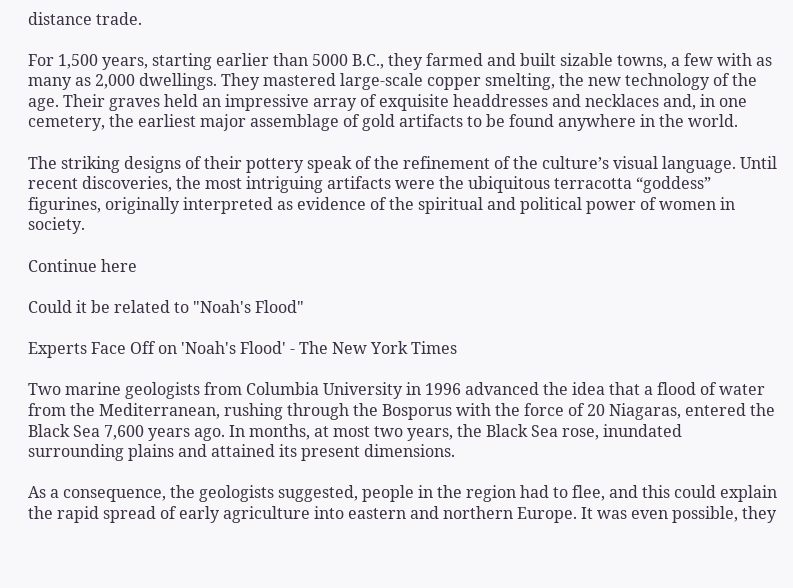distance trade.

For 1,500 years, starting earlier than 5000 B.C., they farmed and built sizable towns, a few with as many as 2,000 dwellings. They mastered large-scale copper smelting, the new technology of the age. Their graves held an impressive array of exquisite headdresses and necklaces and, in one cemetery, the earliest major assemblage of gold artifacts to be found anywhere in the world.

The striking designs of their pottery speak of the refinement of the culture’s visual language. Until recent discoveries, the most intriguing artifacts were the ubiquitous terracotta “goddess” figurines, originally interpreted as evidence of the spiritual and political power of women in society.

Continue here

Could it be related to "Noah's Flood"

Experts Face Off on 'Noah's Flood' - The New York Times

Two marine geologists from Columbia University in 1996 advanced the idea that a flood of water from the Mediterranean, rushing through the Bosporus with the force of 20 Niagaras, entered the Black Sea 7,600 years ago. In months, at most two years, the Black Sea rose, inundated surrounding plains and attained its present dimensions.

As a consequence, the geologists suggested, people in the region had to flee, and this could explain the rapid spread of early agriculture into eastern and northern Europe. It was even possible, they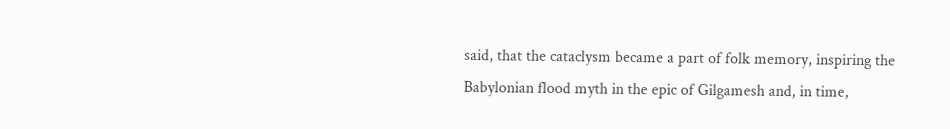said, that the cataclysm became a part of folk memory, inspiring the Babylonian flood myth in the epic of Gilgamesh and, in time,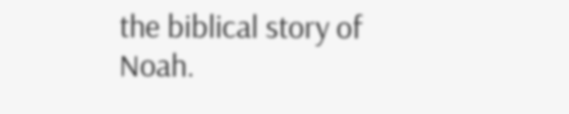the biblical story of Noah.